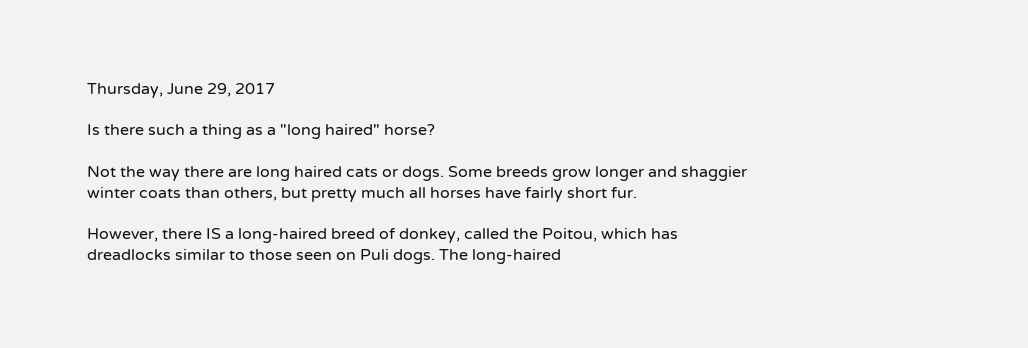Thursday, June 29, 2017

Is there such a thing as a "long haired" horse?

Not the way there are long haired cats or dogs. Some breeds grow longer and shaggier winter coats than others, but pretty much all horses have fairly short fur.

However, there IS a long-haired breed of donkey, called the Poitou, which has dreadlocks similar to those seen on Puli dogs. The long-haired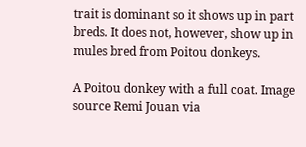trait is dominant so it shows up in part breds. It does not, however, show up in mules bred from Poitou donkeys.

A Poitou donkey with a full coat. Image source Remi Jouan via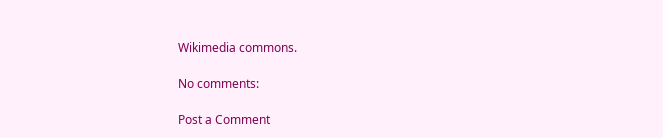Wikimedia commons.

No comments:

Post a Comment